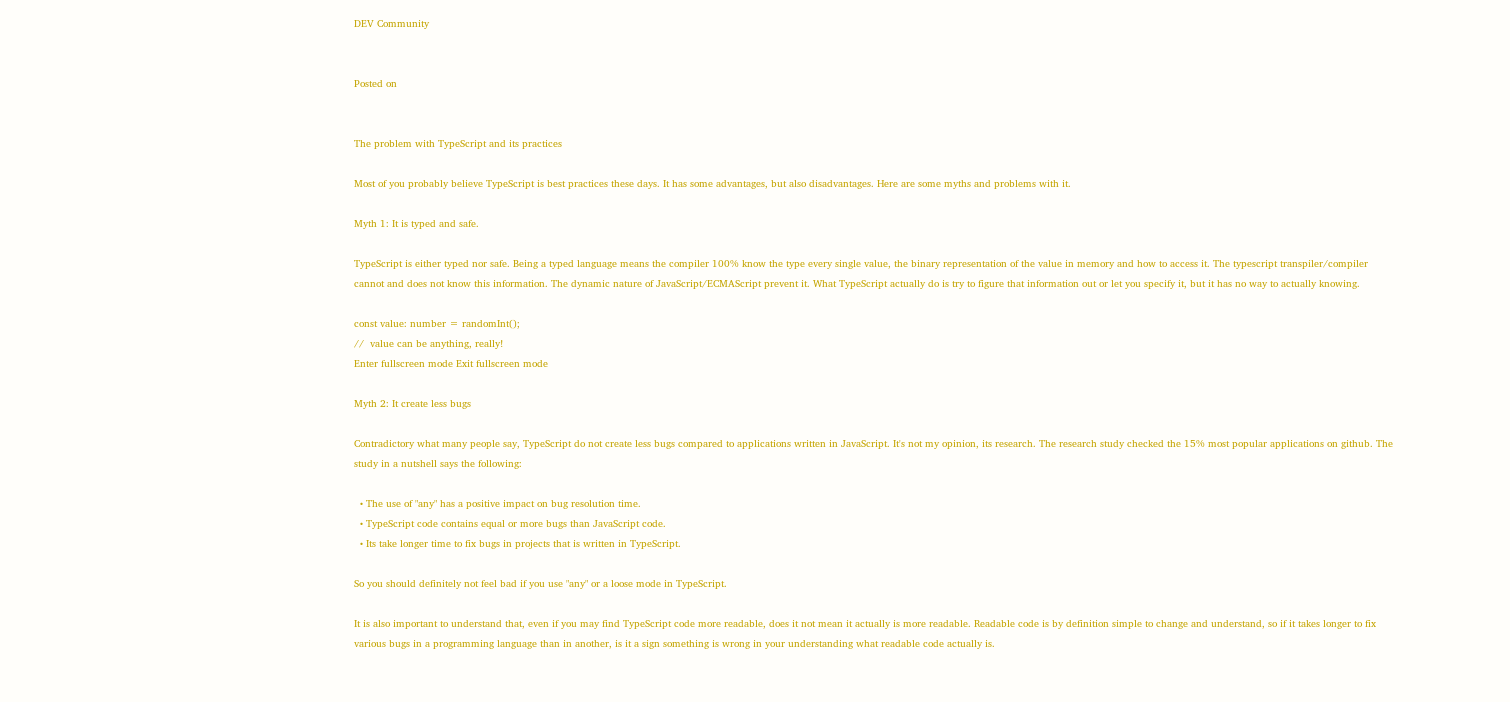DEV Community


Posted on


The problem with TypeScript and its practices

Most of you probably believe TypeScript is best practices these days. It has some advantages, but also disadvantages. Here are some myths and problems with it.

Myth 1: It is typed and safe.

TypeScript is either typed nor safe. Being a typed language means the compiler 100% know the type every single value, the binary representation of the value in memory and how to access it. The typescript transpiler/compiler cannot and does not know this information. The dynamic nature of JavaScript/ECMAScript prevent it. What TypeScript actually do is try to figure that information out or let you specify it, but it has no way to actually knowing.

const value: number = randomInt();
//  value can be anything, really!
Enter fullscreen mode Exit fullscreen mode

Myth 2: It create less bugs

Contradictory what many people say, TypeScript do not create less bugs compared to applications written in JavaScript. It's not my opinion, its research. The research study checked the 15% most popular applications on github. The study in a nutshell says the following:

  • The use of "any" has a positive impact on bug resolution time.
  • TypeScript code contains equal or more bugs than JavaScript code.
  • Its take longer time to fix bugs in projects that is written in TypeScript.

So you should definitely not feel bad if you use "any" or a loose mode in TypeScript.

It is also important to understand that, even if you may find TypeScript code more readable, does it not mean it actually is more readable. Readable code is by definition simple to change and understand, so if it takes longer to fix various bugs in a programming language than in another, is it a sign something is wrong in your understanding what readable code actually is.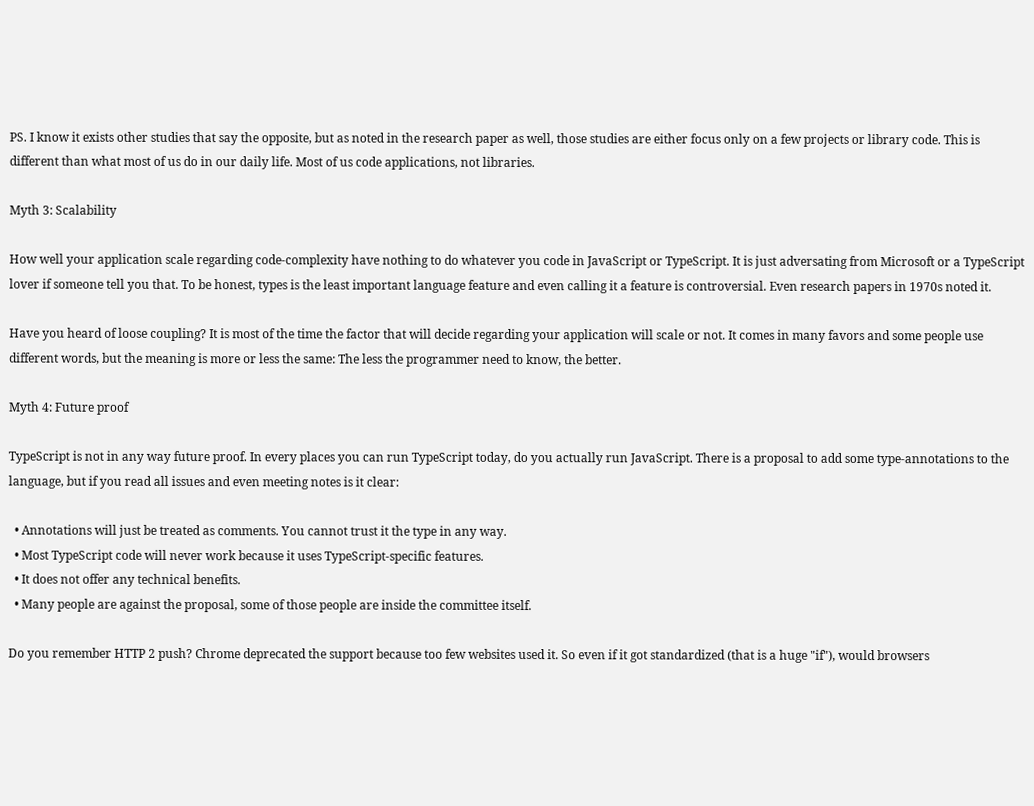PS. I know it exists other studies that say the opposite, but as noted in the research paper as well, those studies are either focus only on a few projects or library code. This is different than what most of us do in our daily life. Most of us code applications, not libraries.

Myth 3: Scalability

How well your application scale regarding code-complexity have nothing to do whatever you code in JavaScript or TypeScript. It is just adversating from Microsoft or a TypeScript lover if someone tell you that. To be honest, types is the least important language feature and even calling it a feature is controversial. Even research papers in 1970s noted it.

Have you heard of loose coupling? It is most of the time the factor that will decide regarding your application will scale or not. It comes in many favors and some people use different words, but the meaning is more or less the same: The less the programmer need to know, the better.

Myth 4: Future proof

TypeScript is not in any way future proof. In every places you can run TypeScript today, do you actually run JavaScript. There is a proposal to add some type-annotations to the language, but if you read all issues and even meeting notes is it clear:

  • Annotations will just be treated as comments. You cannot trust it the type in any way.
  • Most TypeScript code will never work because it uses TypeScript-specific features.
  • It does not offer any technical benefits.
  • Many people are against the proposal, some of those people are inside the committee itself.

Do you remember HTTP 2 push? Chrome deprecated the support because too few websites used it. So even if it got standardized (that is a huge "if"), would browsers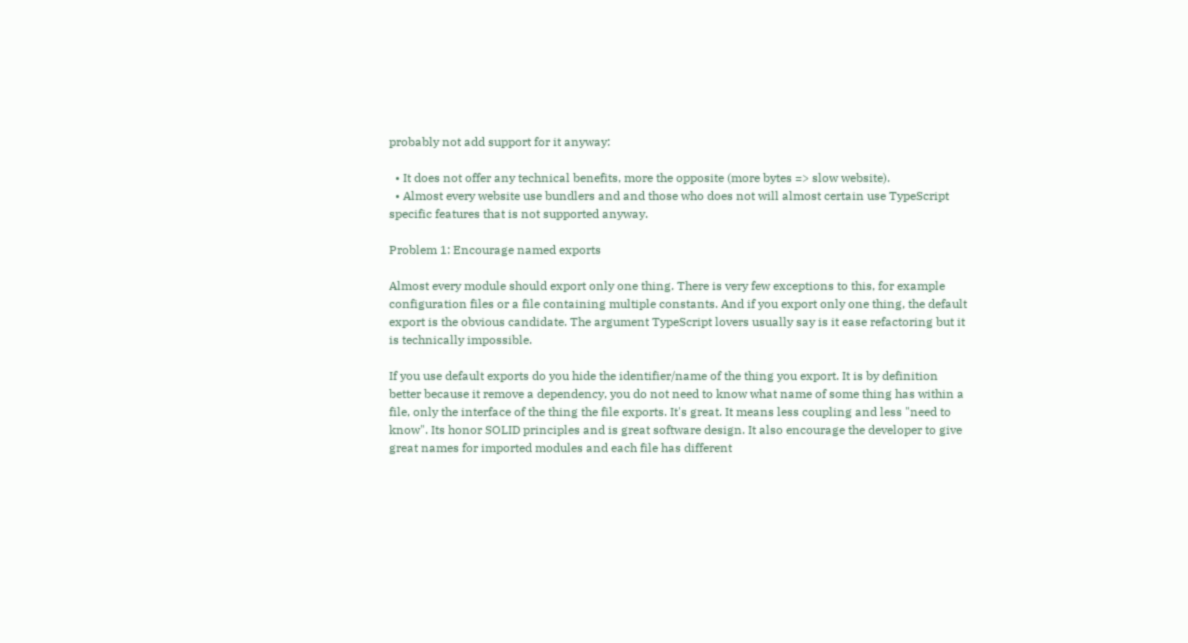probably not add support for it anyway:

  • It does not offer any technical benefits, more the opposite (more bytes => slow website).
  • Almost every website use bundlers and and those who does not will almost certain use TypeScript specific features that is not supported anyway.

Problem 1: Encourage named exports

Almost every module should export only one thing. There is very few exceptions to this, for example configuration files or a file containing multiple constants. And if you export only one thing, the default export is the obvious candidate. The argument TypeScript lovers usually say is it ease refactoring but it is technically impossible.

If you use default exports do you hide the identifier/name of the thing you export. It is by definition better because it remove a dependency, you do not need to know what name of some thing has within a file, only the interface of the thing the file exports. It's great. It means less coupling and less "need to know". Its honor SOLID principles and is great software design. It also encourage the developer to give great names for imported modules and each file has different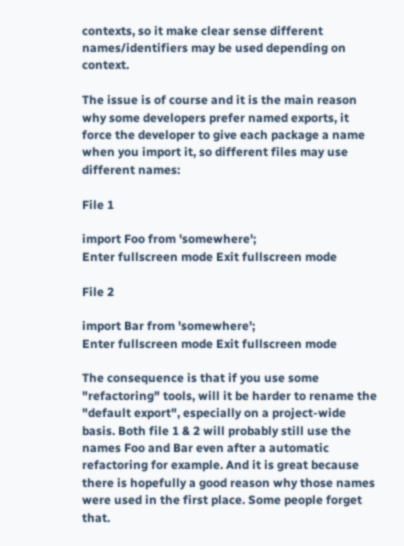contexts, so it make clear sense different names/identifiers may be used depending on context.

The issue is of course and it is the main reason why some developers prefer named exports, it force the developer to give each package a name when you import it, so different files may use different names:

File 1

import Foo from 'somewhere';
Enter fullscreen mode Exit fullscreen mode

File 2

import Bar from 'somewhere';
Enter fullscreen mode Exit fullscreen mode

The consequence is that if you use some "refactoring" tools, will it be harder to rename the "default export", especially on a project-wide basis. Both file 1 & 2 will probably still use the names Foo and Bar even after a automatic refactoring for example. And it is great because there is hopefully a good reason why those names were used in the first place. Some people forget that.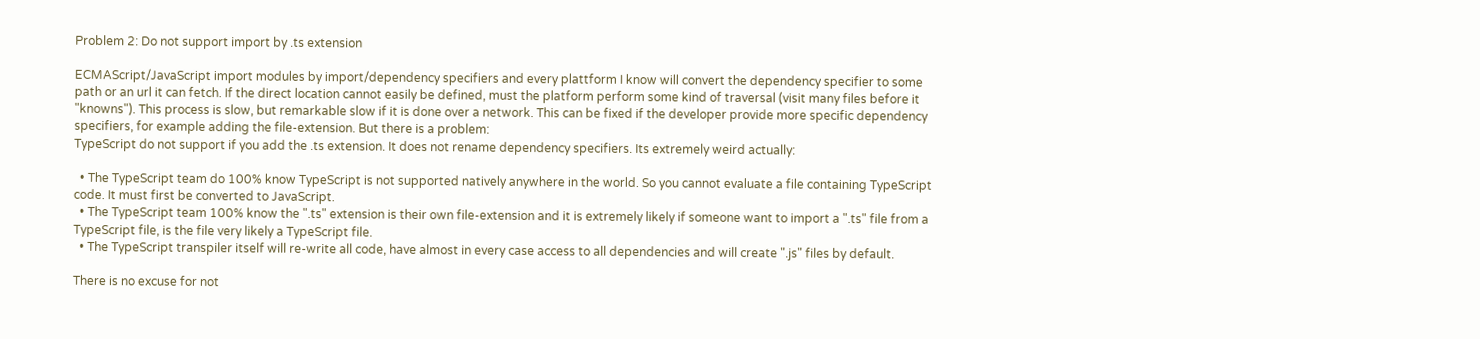Problem 2: Do not support import by .ts extension

ECMAScript/JavaScript import modules by import/dependency specifiers and every plattform I know will convert the dependency specifier to some path or an url it can fetch. If the direct location cannot easily be defined, must the platform perform some kind of traversal (visit many files before it "knowns"). This process is slow, but remarkable slow if it is done over a network. This can be fixed if the developer provide more specific dependency specifiers, for example adding the file-extension. But there is a problem:
TypeScript do not support if you add the .ts extension. It does not rename dependency specifiers. Its extremely weird actually:

  • The TypeScript team do 100% know TypeScript is not supported natively anywhere in the world. So you cannot evaluate a file containing TypeScript code. It must first be converted to JavaScript.
  • The TypeScript team 100% know the ".ts" extension is their own file-extension and it is extremely likely if someone want to import a ".ts" file from a TypeScript file, is the file very likely a TypeScript file.
  • The TypeScript transpiler itself will re-write all code, have almost in every case access to all dependencies and will create ".js" files by default.

There is no excuse for not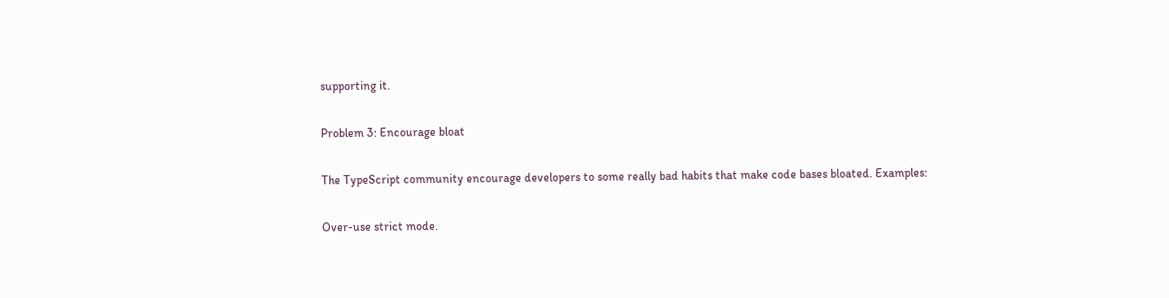supporting it.

Problem 3: Encourage bloat

The TypeScript community encourage developers to some really bad habits that make code bases bloated. Examples:

Over-use strict mode.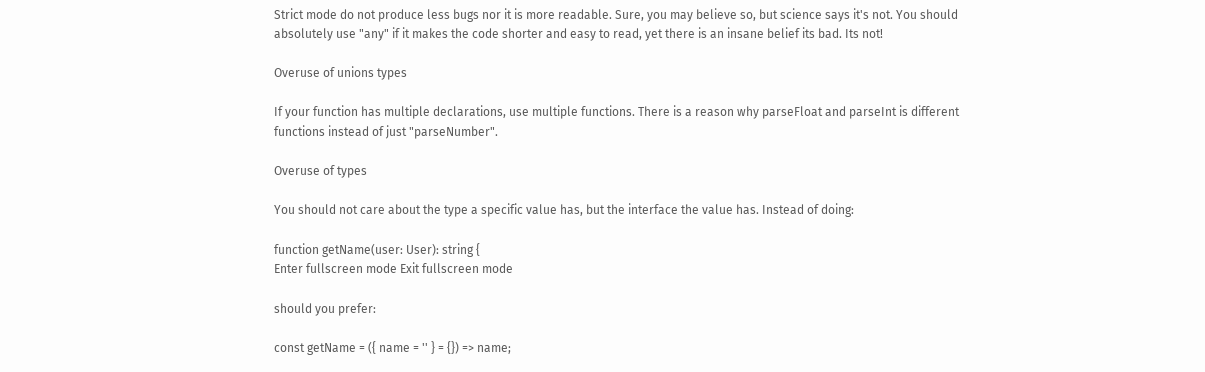Strict mode do not produce less bugs nor it is more readable. Sure, you may believe so, but science says it's not. You should absolutely use "any" if it makes the code shorter and easy to read, yet there is an insane belief its bad. Its not!

Overuse of unions types

If your function has multiple declarations, use multiple functions. There is a reason why parseFloat and parseInt is different functions instead of just "parseNumber".

Overuse of types

You should not care about the type a specific value has, but the interface the value has. Instead of doing:

function getName(user: User): string {
Enter fullscreen mode Exit fullscreen mode

should you prefer:

const getName = ({ name = '' } = {}) => name;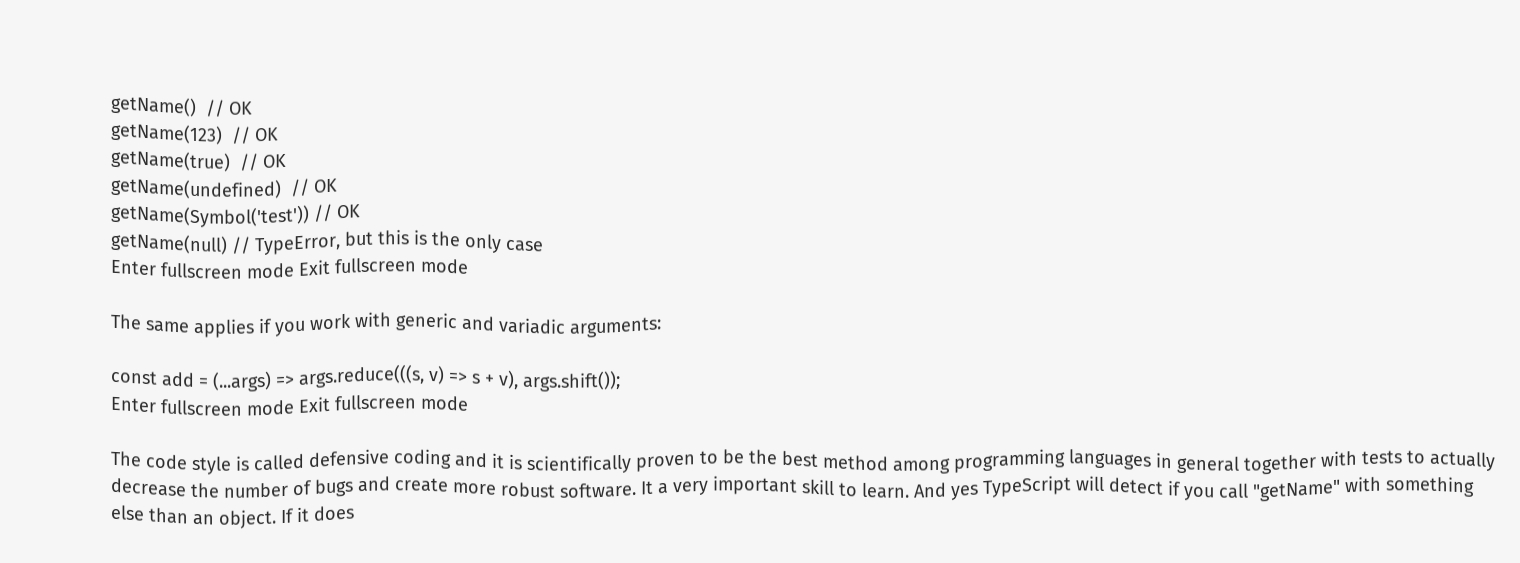getName()  // OK
getName(123)  // OK
getName(true)  // OK
getName(undefined)  // OK
getName(Symbol('test')) // OK
getName(null) // TypeError, but this is the only case
Enter fullscreen mode Exit fullscreen mode

The same applies if you work with generic and variadic arguments:

const add = (...args) => args.reduce(((s, v) => s + v), args.shift());
Enter fullscreen mode Exit fullscreen mode

The code style is called defensive coding and it is scientifically proven to be the best method among programming languages in general together with tests to actually decrease the number of bugs and create more robust software. It a very important skill to learn. And yes TypeScript will detect if you call "getName" with something else than an object. If it does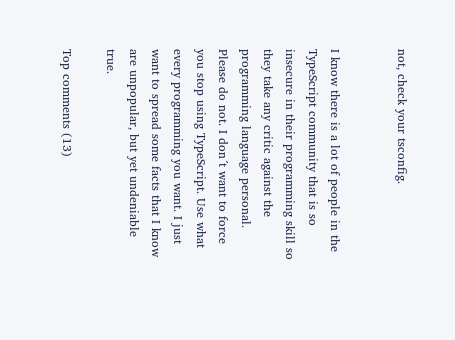not, check your tsconfig.


I know there is a lot of people in the TypeScript community that is so insecure in their programming skill so they take any critic against the programming language personal. Please do not. I don´t want to force you stop using TypeScript. Use what every programming you want. I just want to spread some facts that I know are unpopular, but yet undeniable true.

Top comments (13)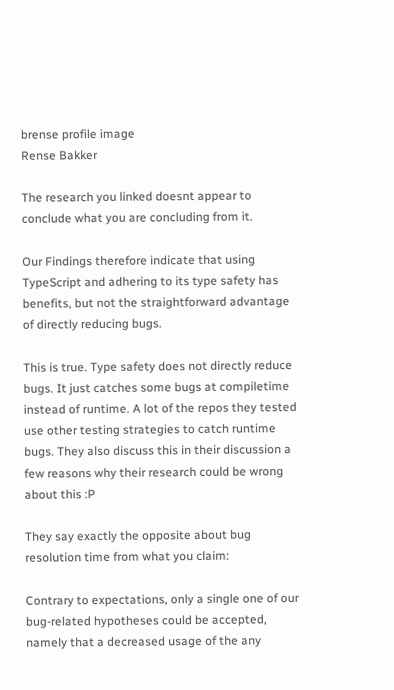brense profile image
Rense Bakker

The research you linked doesnt appear to conclude what you are concluding from it.

Our Findings therefore indicate that using TypeScript and adhering to its type safety has benefits, but not the straightforward advantage of directly reducing bugs.

This is true. Type safety does not directly reduce bugs. It just catches some bugs at compiletime instead of runtime. A lot of the repos they tested use other testing strategies to catch runtime bugs. They also discuss this in their discussion a few reasons why their research could be wrong about this :P

They say exactly the opposite about bug resolution time from what you claim:

Contrary to expectations, only a single one of our bug-related hypotheses could be accepted, namely that a decreased usage of the any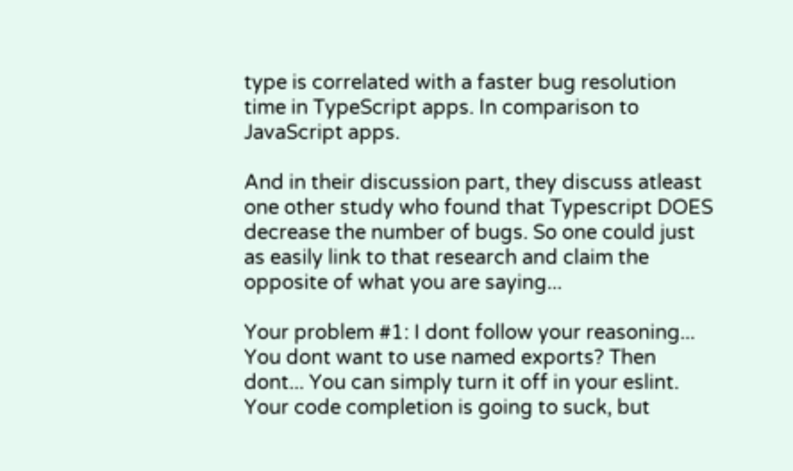type is correlated with a faster bug resolution time in TypeScript apps. In comparison to JavaScript apps.

And in their discussion part, they discuss atleast one other study who found that Typescript DOES decrease the number of bugs. So one could just as easily link to that research and claim the opposite of what you are saying...

Your problem #1: I dont follow your reasoning... You dont want to use named exports? Then dont... You can simply turn it off in your eslint. Your code completion is going to suck, but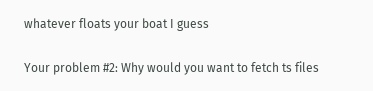whatever floats your boat I guess

Your problem #2: Why would you want to fetch ts files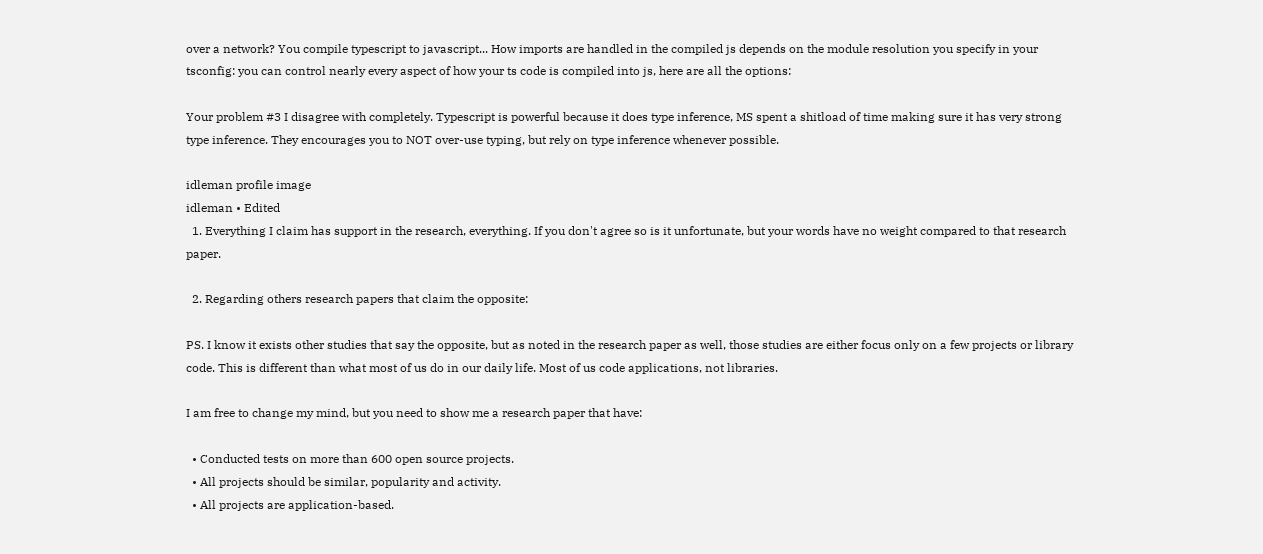over a network? You compile typescript to javascript... How imports are handled in the compiled js depends on the module resolution you specify in your tsconfig: you can control nearly every aspect of how your ts code is compiled into js, here are all the options:

Your problem #3 I disagree with completely. Typescript is powerful because it does type inference, MS spent a shitload of time making sure it has very strong type inference. They encourages you to NOT over-use typing, but rely on type inference whenever possible.

idleman profile image
idleman • Edited
  1. Everything I claim has support in the research, everything. If you don't agree so is it unfortunate, but your words have no weight compared to that research paper.

  2. Regarding others research papers that claim the opposite:

PS. I know it exists other studies that say the opposite, but as noted in the research paper as well, those studies are either focus only on a few projects or library code. This is different than what most of us do in our daily life. Most of us code applications, not libraries.

I am free to change my mind, but you need to show me a research paper that have:

  • Conducted tests on more than 600 open source projects.
  • All projects should be similar, popularity and activity.
  • All projects are application-based.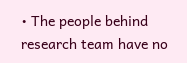• The people behind research team have no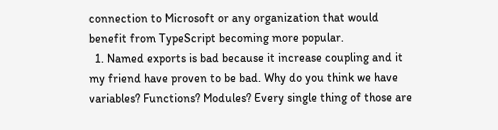connection to Microsoft or any organization that would benefit from TypeScript becoming more popular.
  1. Named exports is bad because it increase coupling and it my friend have proven to be bad. Why do you think we have variables? Functions? Modules? Every single thing of those are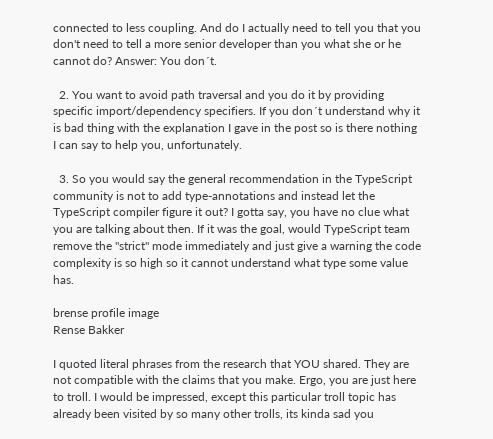connected to less coupling. And do I actually need to tell you that you don't need to tell a more senior developer than you what she or he cannot do? Answer: You don´t.

  2. You want to avoid path traversal and you do it by providing specific import/dependency specifiers. If you don´t understand why it is bad thing with the explanation I gave in the post so is there nothing I can say to help you, unfortunately.

  3. So you would say the general recommendation in the TypeScript community is not to add type-annotations and instead let the TypeScript compiler figure it out? I gotta say, you have no clue what you are talking about then. If it was the goal, would TypeScript team remove the "strict" mode immediately and just give a warning the code complexity is so high so it cannot understand what type some value has.

brense profile image
Rense Bakker

I quoted literal phrases from the research that YOU shared. They are not compatible with the claims that you make. Ergo, you are just here to troll. I would be impressed, except this particular troll topic has already been visited by so many other trolls, its kinda sad you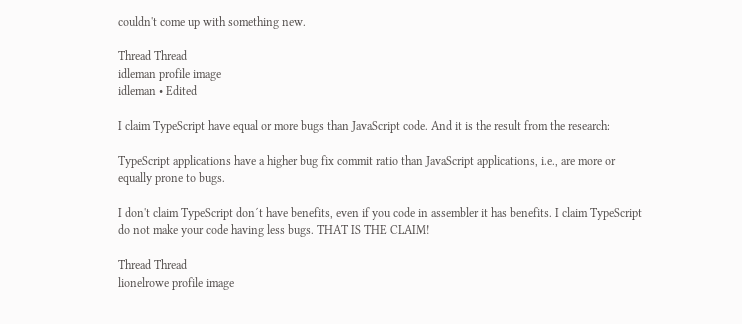couldn't come up with something new.

Thread Thread
idleman profile image
idleman • Edited

I claim TypeScript have equal or more bugs than JavaScript code. And it is the result from the research:

TypeScript applications have a higher bug fix commit ratio than JavaScript applications, i.e., are more or equally prone to bugs.

I don't claim TypeScript don´t have benefits, even if you code in assembler it has benefits. I claim TypeScript do not make your code having less bugs. THAT IS THE CLAIM!

Thread Thread
lionelrowe profile image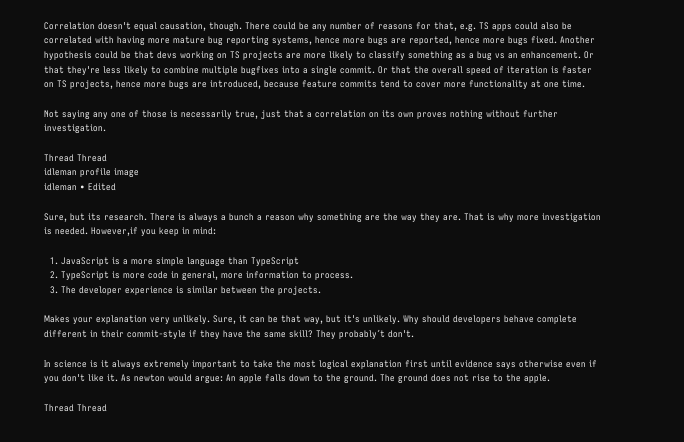Correlation doesn't equal causation, though. There could be any number of reasons for that, e.g. TS apps could also be correlated with having more mature bug reporting systems, hence more bugs are reported, hence more bugs fixed. Another hypothesis could be that devs working on TS projects are more likely to classify something as a bug vs an enhancement. Or that they're less likely to combine multiple bugfixes into a single commit. Or that the overall speed of iteration is faster on TS projects, hence more bugs are introduced, because feature commits tend to cover more functionality at one time.

Not saying any one of those is necessarily true, just that a correlation on its own proves nothing without further investigation.

Thread Thread
idleman profile image
idleman • Edited

Sure, but its research. There is always a bunch a reason why something are the way they are. That is why more investigation is needed. However,if you keep in mind:

  1. JavaScript is a more simple language than TypeScript
  2. TypeScript is more code in general, more information to process.
  3. The developer experience is similar between the projects.

Makes your explanation very unlikely. Sure, it can be that way, but it's unlikely. Why should developers behave complete different in their commit-style if they have the same skill? They probably´t don't.

In science is it always extremely important to take the most logical explanation first until evidence says otherwise even if you don't like it. As newton would argue: An apple falls down to the ground. The ground does not rise to the apple.

Thread Thread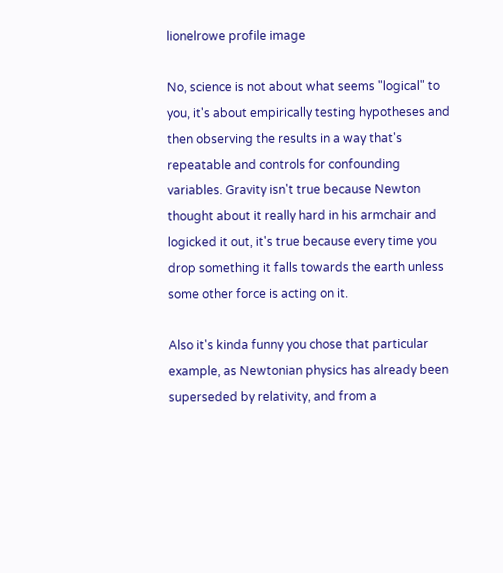lionelrowe profile image

No, science is not about what seems "logical" to you, it's about empirically testing hypotheses and then observing the results in a way that's repeatable and controls for confounding variables. Gravity isn't true because Newton thought about it really hard in his armchair and logicked it out, it's true because every time you drop something it falls towards the earth unless some other force is acting on it.

Also it's kinda funny you chose that particular example, as Newtonian physics has already been superseded by relativity, and from a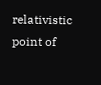relativistic point of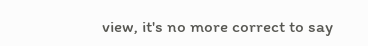view, it's no more correct to say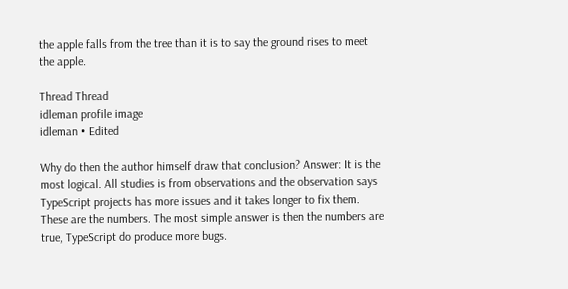the apple falls from the tree than it is to say the ground rises to meet the apple.

Thread Thread
idleman profile image
idleman • Edited

Why do then the author himself draw that conclusion? Answer: It is the most logical. All studies is from observations and the observation says TypeScript projects has more issues and it takes longer to fix them. These are the numbers. The most simple answer is then the numbers are true, TypeScript do produce more bugs.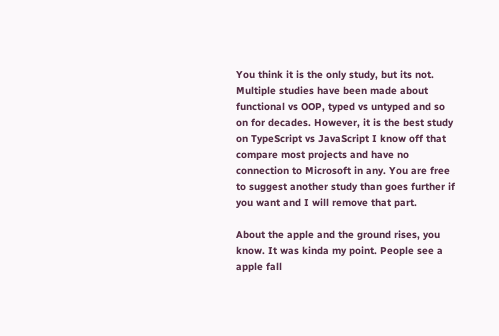You think it is the only study, but its not. Multiple studies have been made about functional vs OOP, typed vs untyped and so on for decades. However, it is the best study on TypeScript vs JavaScript I know off that compare most projects and have no connection to Microsoft in any. You are free to suggest another study than goes further if you want and I will remove that part.

About the apple and the ground rises, you know. It was kinda my point. People see a apple fall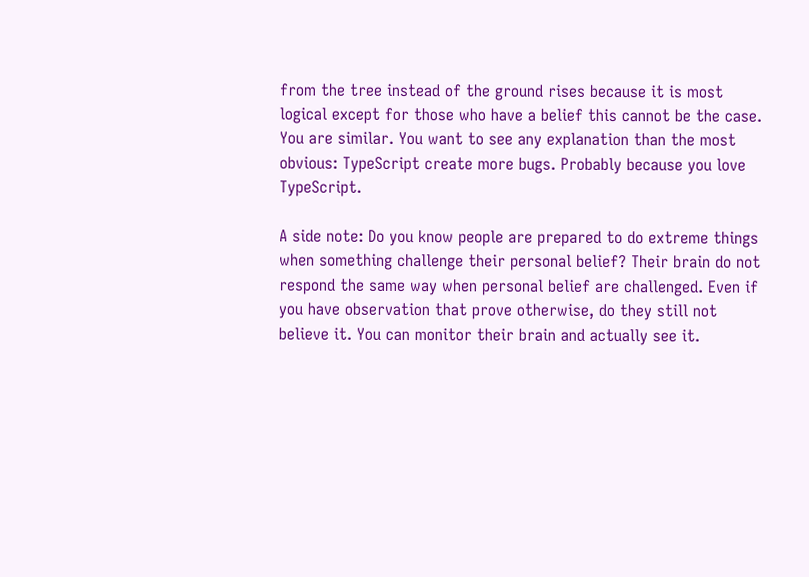from the tree instead of the ground rises because it is most logical except for those who have a belief this cannot be the case. You are similar. You want to see any explanation than the most obvious: TypeScript create more bugs. Probably because you love TypeScript.

A side note: Do you know people are prepared to do extreme things when something challenge their personal belief? Their brain do not respond the same way when personal belief are challenged. Even if you have observation that prove otherwise, do they still not believe it. You can monitor their brain and actually see it.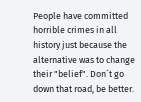People have committed horrible crimes in all history just because the alternative was to change their "belief". Don´t go down that road, be better.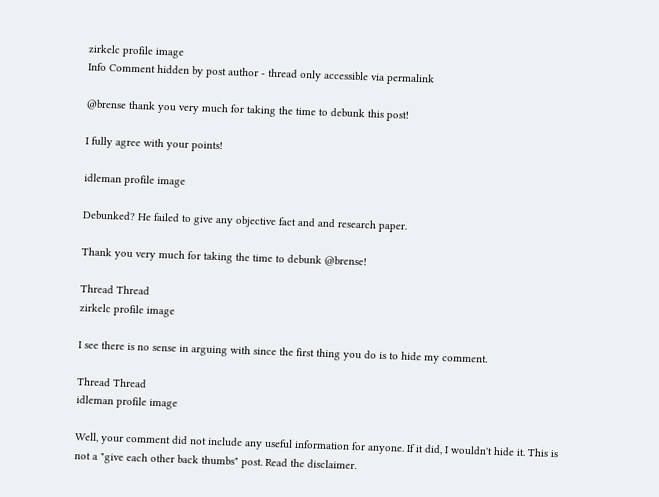zirkelc profile image
Info Comment hidden by post author - thread only accessible via permalink

@brense thank you very much for taking the time to debunk this post!

I fully agree with your points!

idleman profile image

Debunked? He failed to give any objective fact and and research paper.

Thank you very much for taking the time to debunk @brense!

Thread Thread
zirkelc profile image

I see there is no sense in arguing with since the first thing you do is to hide my comment.

Thread Thread
idleman profile image

Well, your comment did not include any useful information for anyone. If it did, I wouldn't hide it. This is not a "give each other back thumbs" post. Read the disclaimer.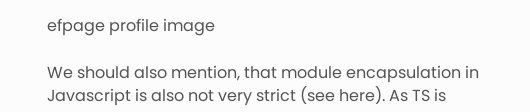efpage profile image

We should also mention, that module encapsulation in Javascript is also not very strict (see here). As TS is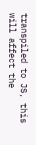transpiled to JS, this will affect the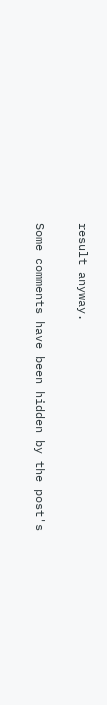result anyway.

Some comments have been hidden by the post's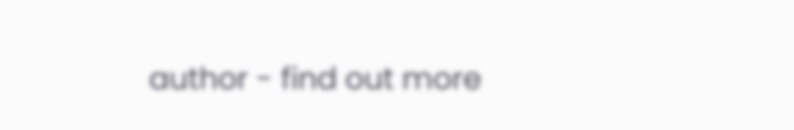author - find out more